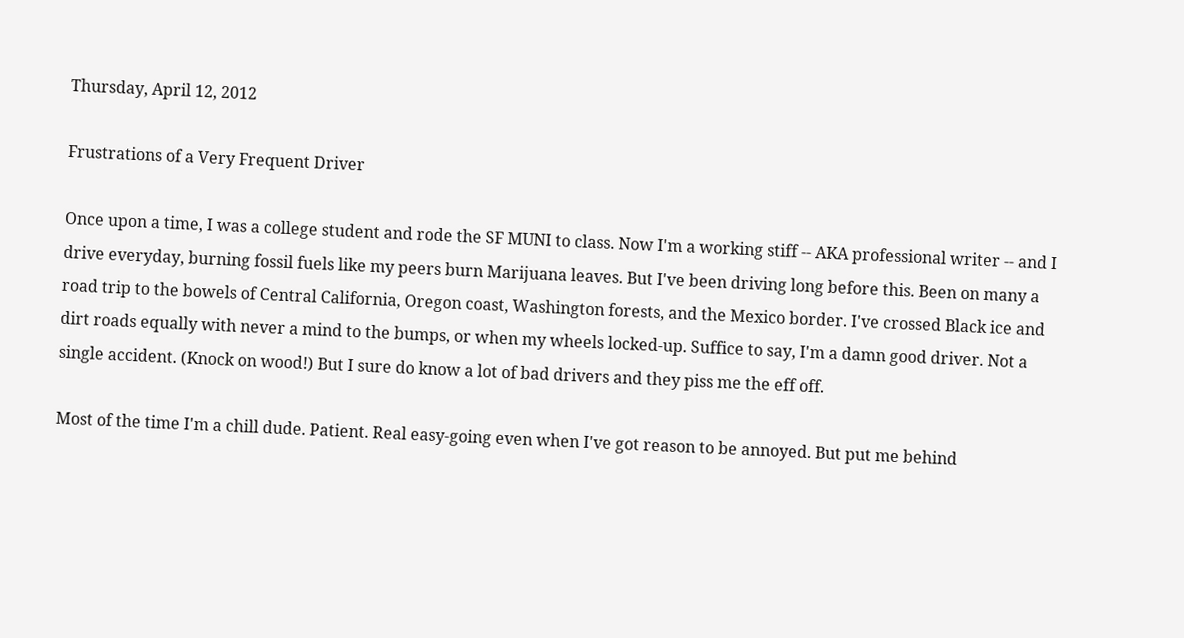Thursday, April 12, 2012

Frustrations of a Very Frequent Driver

Once upon a time, I was a college student and rode the SF MUNI to class. Now I'm a working stiff -- AKA professional writer -- and I drive everyday, burning fossil fuels like my peers burn Marijuana leaves. But I've been driving long before this. Been on many a road trip to the bowels of Central California, Oregon coast, Washington forests, and the Mexico border. I've crossed Black ice and dirt roads equally with never a mind to the bumps, or when my wheels locked-up. Suffice to say, I'm a damn good driver. Not a single accident. (Knock on wood!) But I sure do know a lot of bad drivers and they piss me the eff off.

Most of the time I'm a chill dude. Patient. Real easy-going even when I've got reason to be annoyed. But put me behind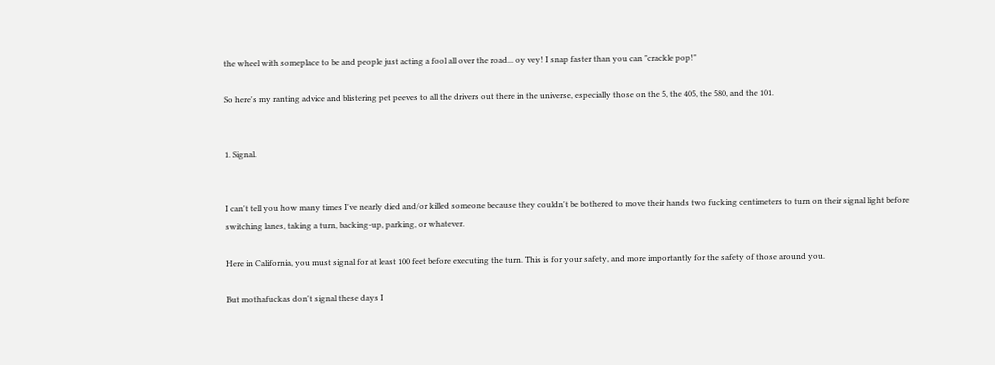the wheel with someplace to be and people just acting a fool all over the road... oy vey! I snap faster than you can "crackle pop!"

So here's my ranting advice and blistering pet peeves to all the drivers out there in the universe, especially those on the 5, the 405, the 580, and the 101.


1. Signal.


I can't tell you how many times I've nearly died and/or killed someone because they couldn't be bothered to move their hands two fucking centimeters to turn on their signal light before switching lanes, taking a turn, backing-up, parking, or whatever.

Here in California, you must signal for at least 100 feet before executing the turn. This is for your safety, and more importantly for the safety of those around you.

But mothafuckas don't signal these days I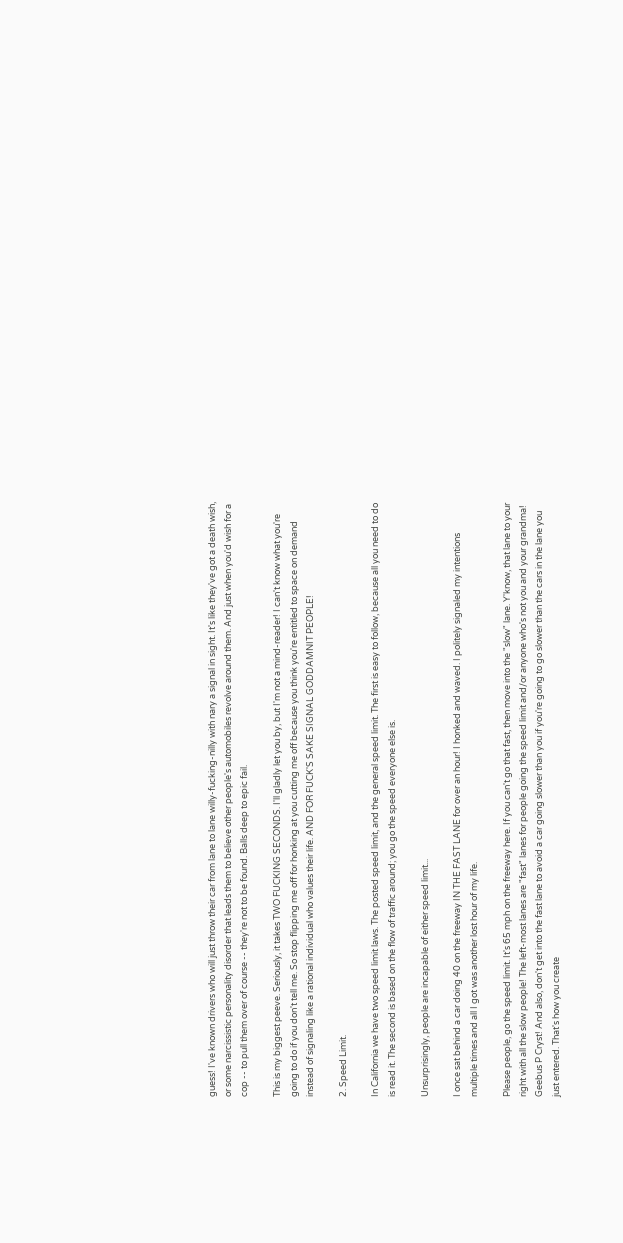guess! I've known drivers who will just throw their car from lane to lane willy-fucking-nilly with nary a signal in sight. It's like they've got a death wish, or some narcissistic personality disorder that leads them to believe other people's automobiles revolve around them. And just when you'd wish for a cop -- to pull them over of course -- they're not to be found. Balls deep to epic fail.

This is my biggest peeve. Seriously, it takes TWO FUCKING SECONDS. I'll gladly let you by, but I'm not a mind-reader! I can't know what you're going to do if you don't tell me. So stop flipping me off for honking at you cutting me off because you think you're entitled to space on demand instead of signaling like a rational individual who values their life. AND FOR FUCK'S SAKE SIGNAL GODDAMNIT PEOPLE!

2. Speed Limit.

In California we have two speed limit laws. The posted speed limit, and the general speed limit. The first is easy to follow, because all you need to do is read it. The second is based on the flow of traffic around; you go the speed everyone else is.

Unsurprisingly, people are incapable of either speed limit...

I once sat behind a car doing 40 on the freeway IN THE FAST LANE for over an hour! I honked and waved. I politely signaled my intentions multiple times and all I got was another lost hour of my life.

Please people, go the speed limit. It's 65 mph on the freeway here. If you can't go that fast, then move into the "slow" lane. Y'know, that lane to your right with all the slow people! The left-most lanes are "fast" lanes for people going the speed limit and/or anyone who's not you and your grandma! Geebus P Cryst! And also, don't get into the fast lane to avoid a car going slower than you if you're going to go slower than the cars in the lane you just entered. That's how you create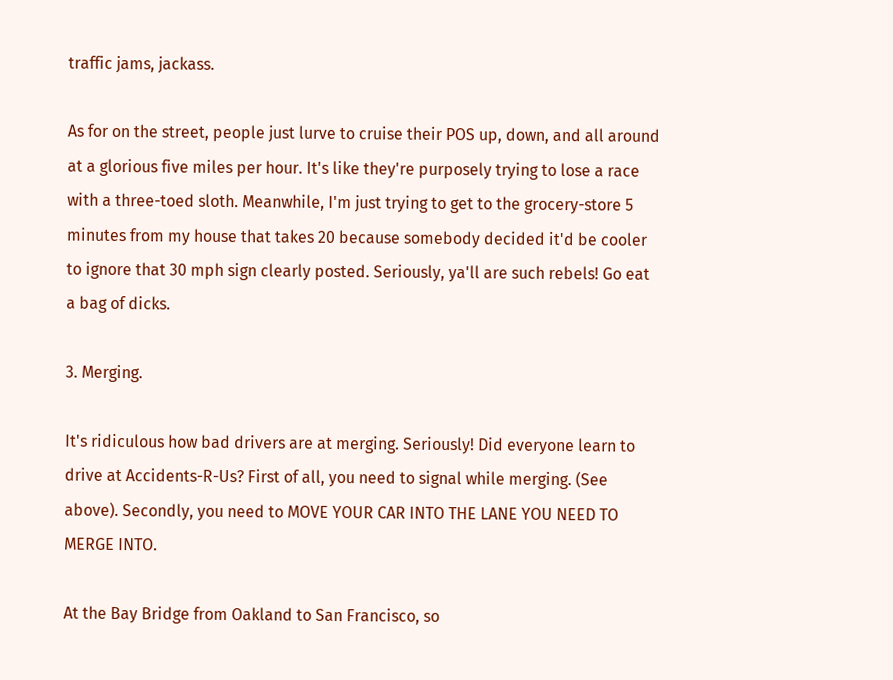traffic jams, jackass.

As for on the street, people just lurve to cruise their POS up, down, and all around at a glorious five miles per hour. It's like they're purposely trying to lose a race with a three-toed sloth. Meanwhile, I'm just trying to get to the grocery-store 5 minutes from my house that takes 20 because somebody decided it'd be cooler to ignore that 30 mph sign clearly posted. Seriously, ya'll are such rebels! Go eat a bag of dicks.

3. Merging.

It's ridiculous how bad drivers are at merging. Seriously! Did everyone learn to drive at Accidents-R-Us? First of all, you need to signal while merging. (See above). Secondly, you need to MOVE YOUR CAR INTO THE LANE YOU NEED TO MERGE INTO.

At the Bay Bridge from Oakland to San Francisco, so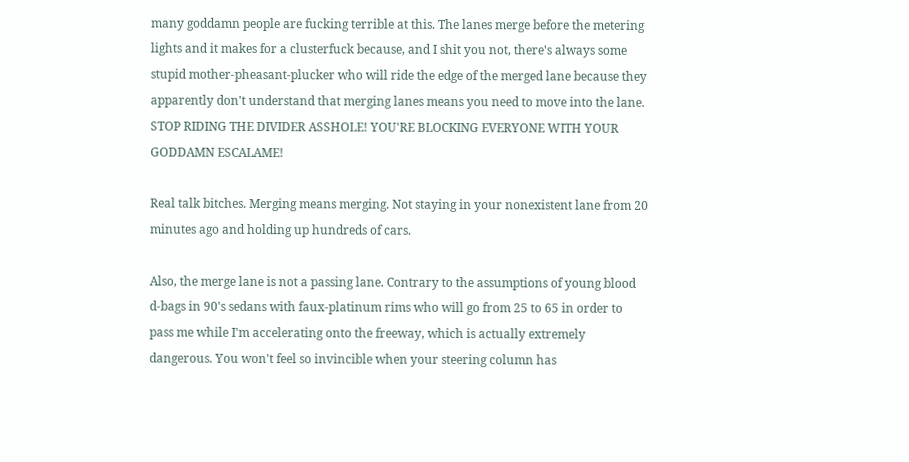many goddamn people are fucking terrible at this. The lanes merge before the metering lights and it makes for a clusterfuck because, and I shit you not, there's always some stupid mother-pheasant-plucker who will ride the edge of the merged lane because they apparently don't understand that merging lanes means you need to move into the lane. STOP RIDING THE DIVIDER ASSHOLE! YOU'RE BLOCKING EVERYONE WITH YOUR GODDAMN ESCALAME!

Real talk bitches. Merging means merging. Not staying in your nonexistent lane from 20 minutes ago and holding up hundreds of cars.

Also, the merge lane is not a passing lane. Contrary to the assumptions of young blood d-bags in 90's sedans with faux-platinum rims who will go from 25 to 65 in order to pass me while I'm accelerating onto the freeway, which is actually extremely dangerous. You won't feel so invincible when your steering column has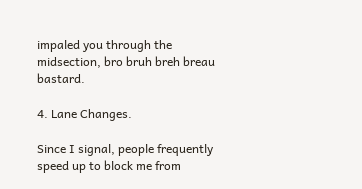impaled you through the midsection, bro bruh breh breau bastard.

4. Lane Changes.

Since I signal, people frequently speed up to block me from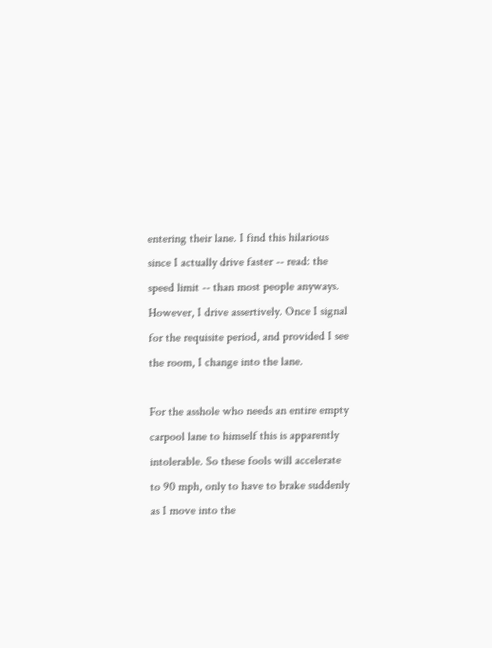entering their lane. I find this hilarious since I actually drive faster -- read: the speed limit -- than most people anyways. However, I drive assertively. Once I signal for the requisite period, and provided I see the room, I change into the lane.

For the asshole who needs an entire empty carpool lane to himself this is apparently intolerable. So these fools will accelerate to 90 mph, only to have to brake suddenly as I move into the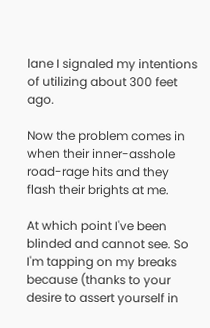lane I signaled my intentions of utilizing about 300 feet ago.

Now the problem comes in when their inner-asshole road-rage hits and they flash their brights at me.

At which point I've been blinded and cannot see. So I'm tapping on my breaks because (thanks to your desire to assert yourself in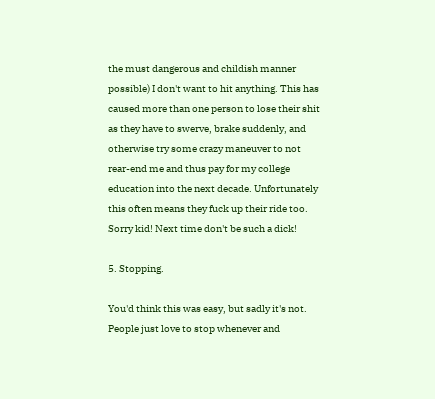the must dangerous and childish manner possible) I don't want to hit anything. This has caused more than one person to lose their shit as they have to swerve, brake suddenly, and otherwise try some crazy maneuver to not rear-end me and thus pay for my college education into the next decade. Unfortunately this often means they fuck up their ride too. Sorry kid! Next time don't be such a dick!

5. Stopping.

You'd think this was easy, but sadly it's not. People just love to stop whenever and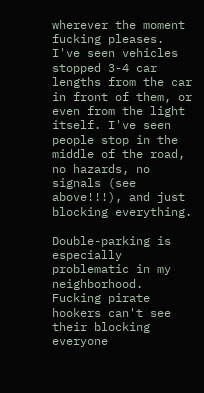wherever the moment fucking pleases. I've seen vehicles stopped 3-4 car lengths from the car in front of them, or even from the light itself. I've seen people stop in the middle of the road, no hazards, no signals (see above!!!), and just blocking everything.

Double-parking is especially problematic in my neighborhood. Fucking pirate hookers can't see their blocking everyone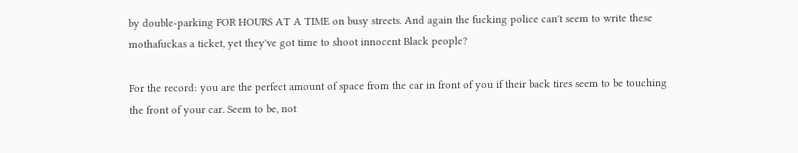by double-parking FOR HOURS AT A TIME on busy streets. And again the fucking police can't seem to write these mothafuckas a ticket, yet they've got time to shoot innocent Black people?

For the record: you are the perfect amount of space from the car in front of you if their back tires seem to be touching the front of your car. Seem to be, not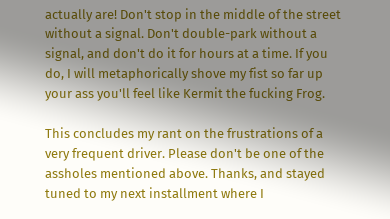actually are! Don't stop in the middle of the street without a signal. Don't double-park without a signal, and don't do it for hours at a time. If you do, I will metaphorically shove my fist so far up your ass you'll feel like Kermit the fucking Frog.

This concludes my rant on the frustrations of a very frequent driver. Please don't be one of the assholes mentioned above. Thanks, and stayed tuned to my next installment where I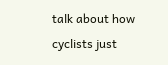talk about how cyclists just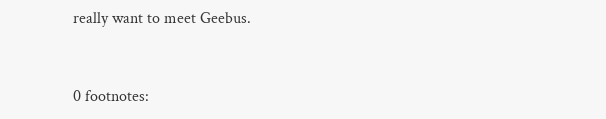really want to meet Geebus.


0 footnotes: